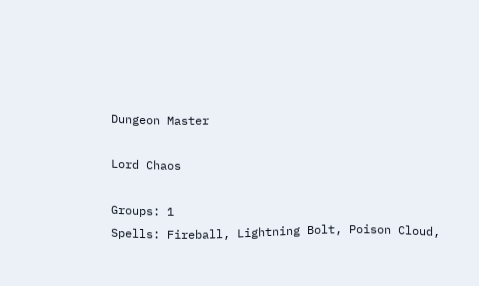Dungeon Master

Lord Chaos

Groups: 1
Spells: Fireball, Lightning Bolt, Poison Cloud,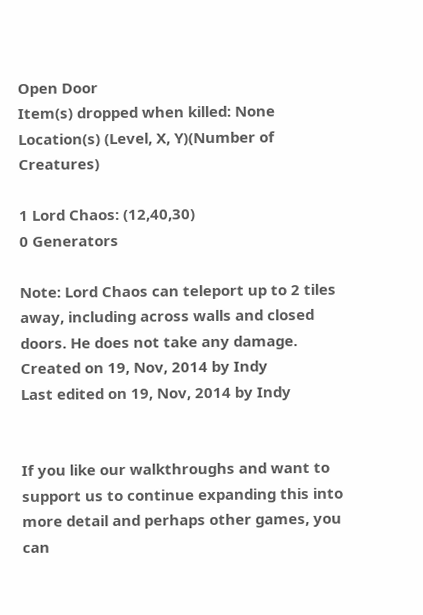Open Door
Item(s) dropped when killed: None
Location(s) (Level, X, Y)(Number of Creatures)

1 Lord Chaos: (12,40,30)
0 Generators

Note: Lord Chaos can teleport up to 2 tiles away, including across walls and closed doors. He does not take any damage.
Created on 19, Nov, 2014 by Indy
Last edited on 19, Nov, 2014 by Indy


If you like our walkthroughs and want to support us to continue expanding this into more detail and perhaps other games, you can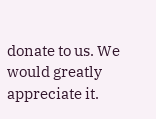donate to us. We would greatly appreciate it.